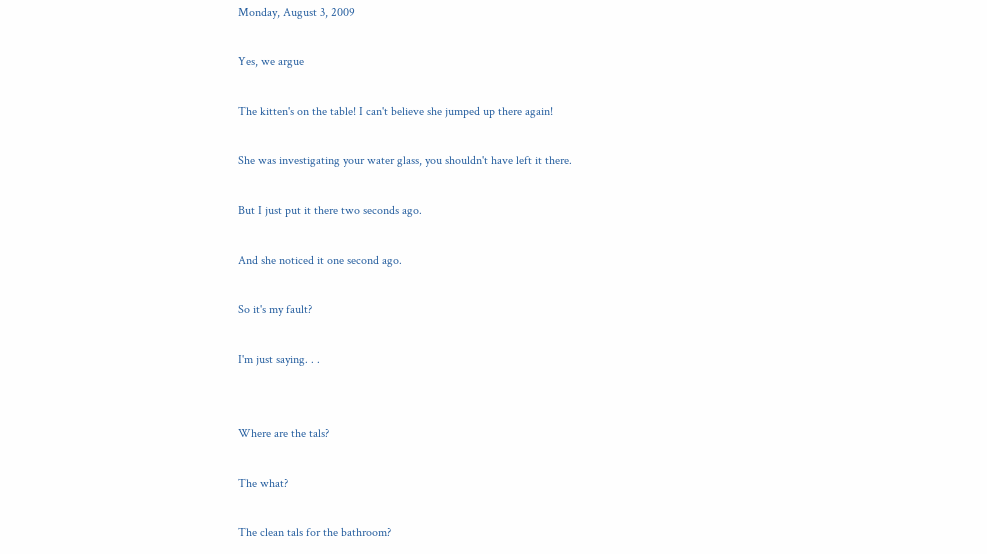Monday, August 3, 2009

Yes, we argue

The kitten's on the table! I can't believe she jumped up there again!

She was investigating your water glass, you shouldn't have left it there.

But I just put it there two seconds ago.

And she noticed it one second ago.

So it's my fault?

I'm just saying. . .


Where are the tals?

The what?

The clean tals for the bathroom?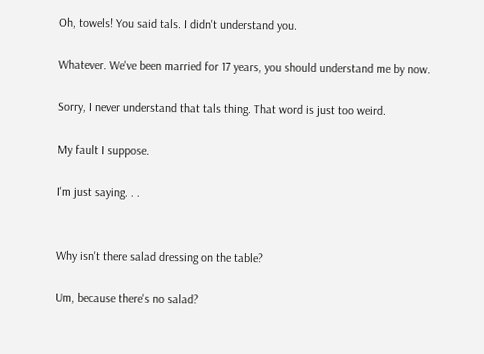Oh, towels! You said tals. I didn't understand you.

Whatever. We've been married for 17 years, you should understand me by now.

Sorry, I never understand that tals thing. That word is just too weird.

My fault I suppose.

I'm just saying. . .


Why isn't there salad dressing on the table?

Um, because there's no salad?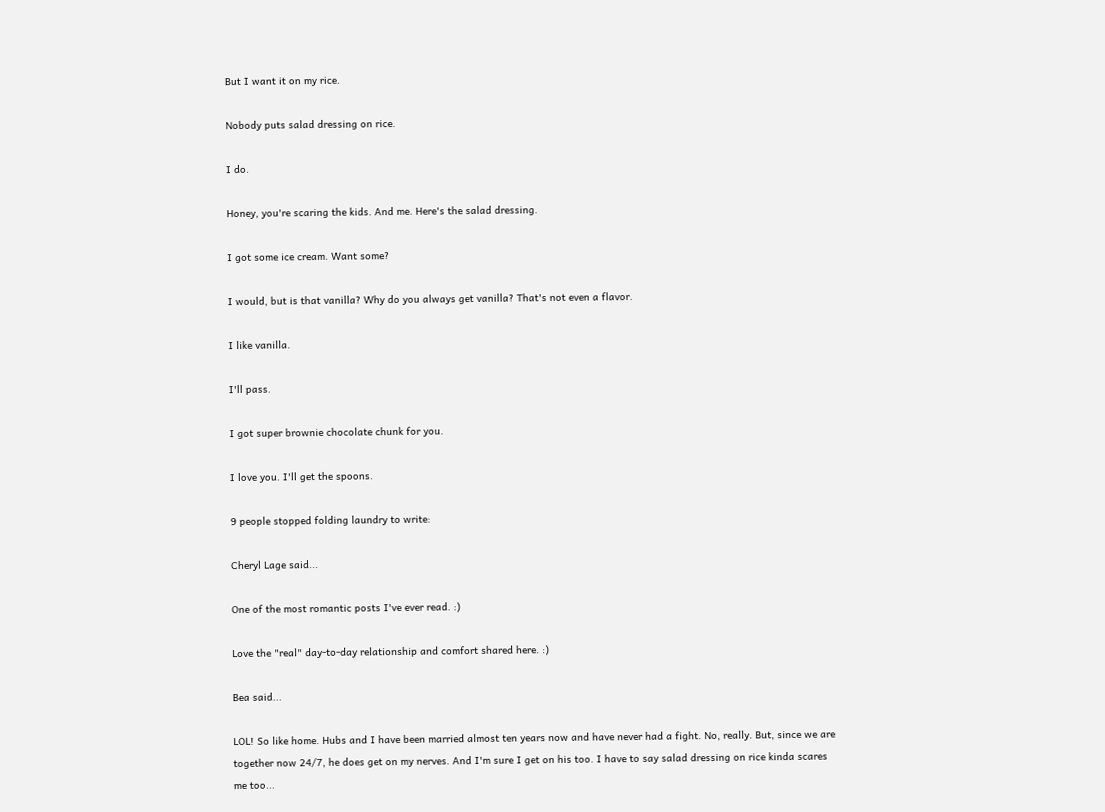But I want it on my rice.

Nobody puts salad dressing on rice.

I do.

Honey, you're scaring the kids. And me. Here's the salad dressing.

I got some ice cream. Want some?

I would, but is that vanilla? Why do you always get vanilla? That's not even a flavor.

I like vanilla.

I'll pass.

I got super brownie chocolate chunk for you.

I love you. I'll get the spoons.

9 people stopped folding laundry to write:

Cheryl Lage said...

One of the most romantic posts I've ever read. :)

Love the "real" day-to-day relationship and comfort shared here. :)

Bea said...

LOL! So like home. Hubs and I have been married almost ten years now and have never had a fight. No, really. But, since we are together now 24/7, he does get on my nerves. And I'm sure I get on his too. I have to say salad dressing on rice kinda scares me too...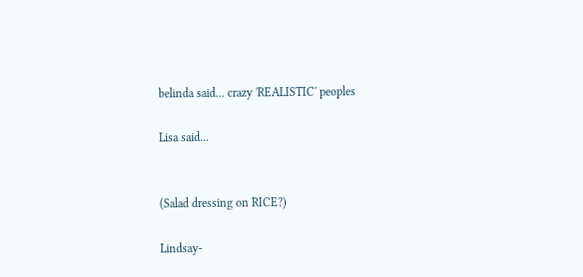belinda said... crazy 'REALISTIC' peoples

Lisa said...


(Salad dressing on RICE?)

Lindsay-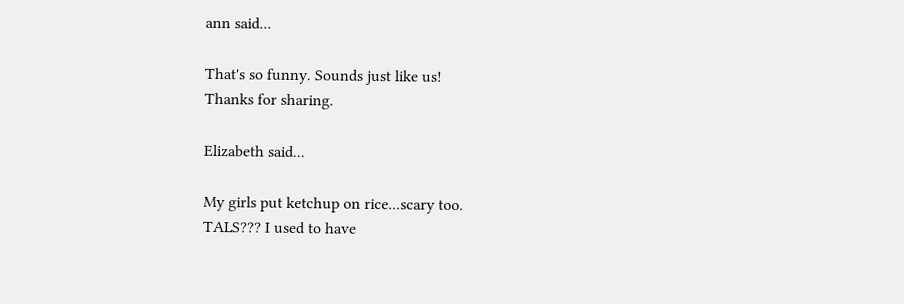ann said...

That's so funny. Sounds just like us!
Thanks for sharing.

Elizabeth said...

My girls put ketchup on rice...scary too.
TALS??? I used to have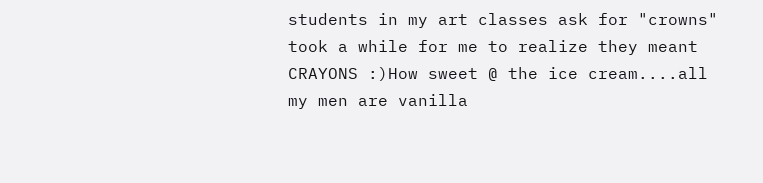students in my art classes ask for "crowns" took a while for me to realize they meant CRAYONS :)How sweet @ the ice cream....all my men are vanilla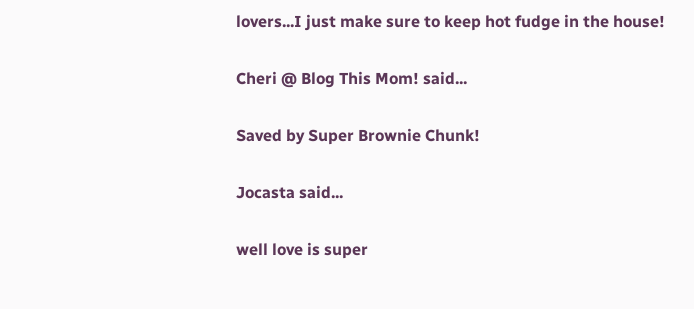lovers...I just make sure to keep hot fudge in the house!

Cheri @ Blog This Mom! said...

Saved by Super Brownie Chunk!

Jocasta said...

well love is super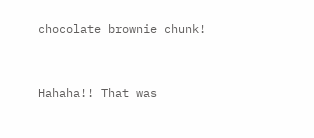chocolate brownie chunk!


Hahaha!! That was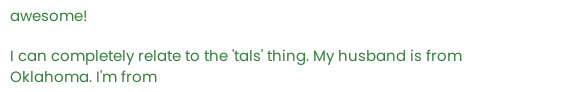awesome!

I can completely relate to the 'tals' thing. My husband is from Oklahoma. I'm from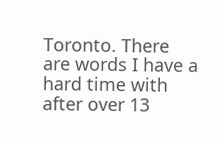Toronto. There are words I have a hard time with after over 13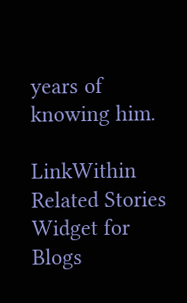years of knowing him.

LinkWithin Related Stories Widget for Blogs